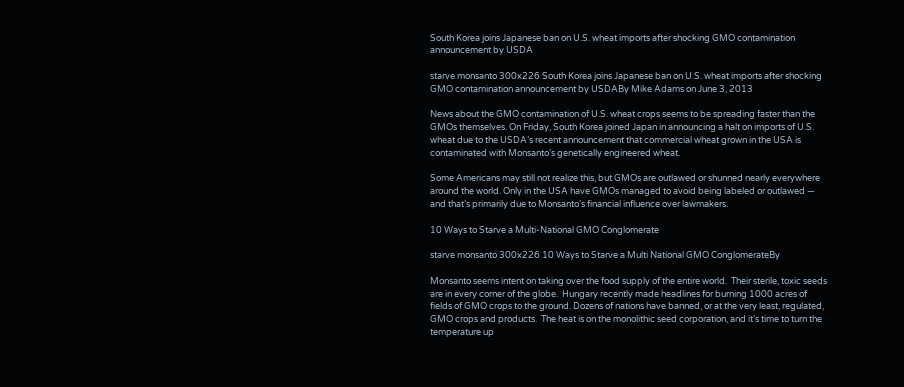South Korea joins Japanese ban on U.S. wheat imports after shocking GMO contamination announcement by USDA

starve monsanto 300x226 South Korea joins Japanese ban on U.S. wheat imports after shocking GMO contamination announcement by USDABy Mike Adams on June 3, 2013

News about the GMO contamination of U.S. wheat crops seems to be spreading faster than the GMOs themselves. On Friday, South Korea joined Japan in announcing a halt on imports of U.S. wheat due to the USDA’s recent announcement that commercial wheat grown in the USA is contaminated with Monsanto’s genetically engineered wheat.

Some Americans may still not realize this, but GMOs are outlawed or shunned nearly everywhere around the world. Only in the USA have GMOs managed to avoid being labeled or outlawed — and that’s primarily due to Monsanto’s financial influence over lawmakers.

10 Ways to Starve a Multi-National GMO Conglomerate

starve monsanto 300x226 10 Ways to Starve a Multi National GMO ConglomerateBy

Monsanto seems intent on taking over the food supply of the entire world.  Their sterile, toxic seeds are in every corner of the globe.  Hungary recently made headlines for burning 1000 acres of fields of GMO crops to the ground. Dozens of nations have banned, or at the very least, regulated, GMO crops and products.  The heat is on the monolithic seed corporation, and it’s time to turn the temperature up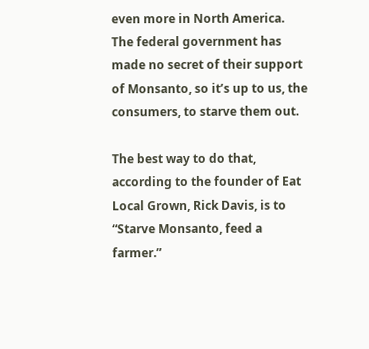even more in North America.  The federal government has made no secret of their support of Monsanto, so it’s up to us, the consumers, to starve them out.

The best way to do that, according to the founder of Eat Local Grown, Rick Davis, is to “Starve Monsanto, feed a farmer.”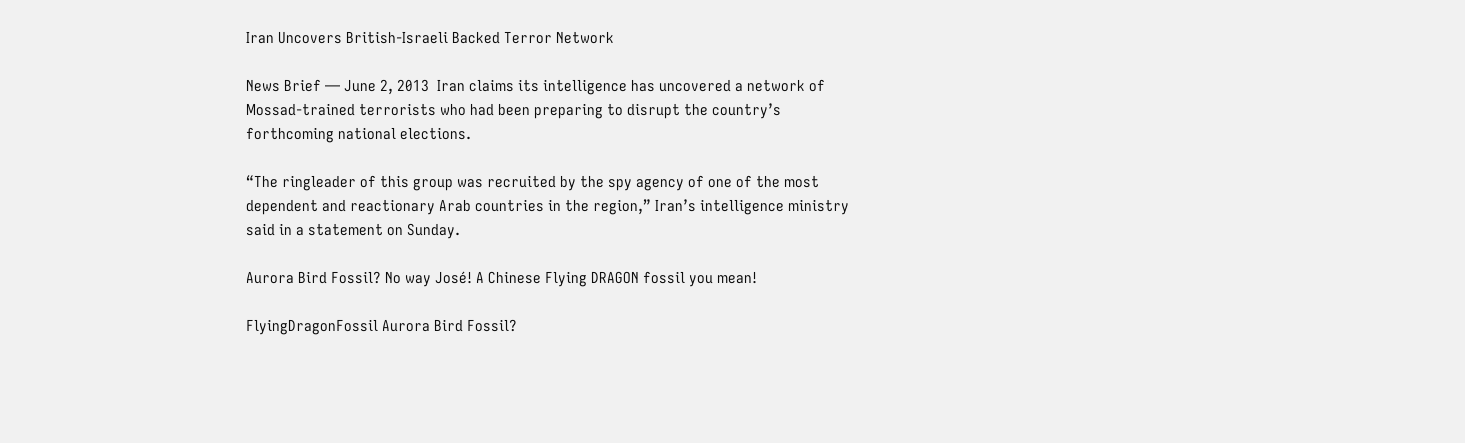Iran Uncovers British-Israeli Backed Terror Network

News Brief — June 2, 2013  Iran claims its intelligence has uncovered a network of Mossad-trained terrorists who had been preparing to disrupt the country’s forthcoming national elections.

“The ringleader of this group was recruited by the spy agency of one of the most dependent and reactionary Arab countries in the region,” Iran’s intelligence ministry said in a statement on Sunday.

Aurora Bird Fossil? No way José! A Chinese Flying DRAGON fossil you mean!

FlyingDragonFossil Aurora Bird Fossil?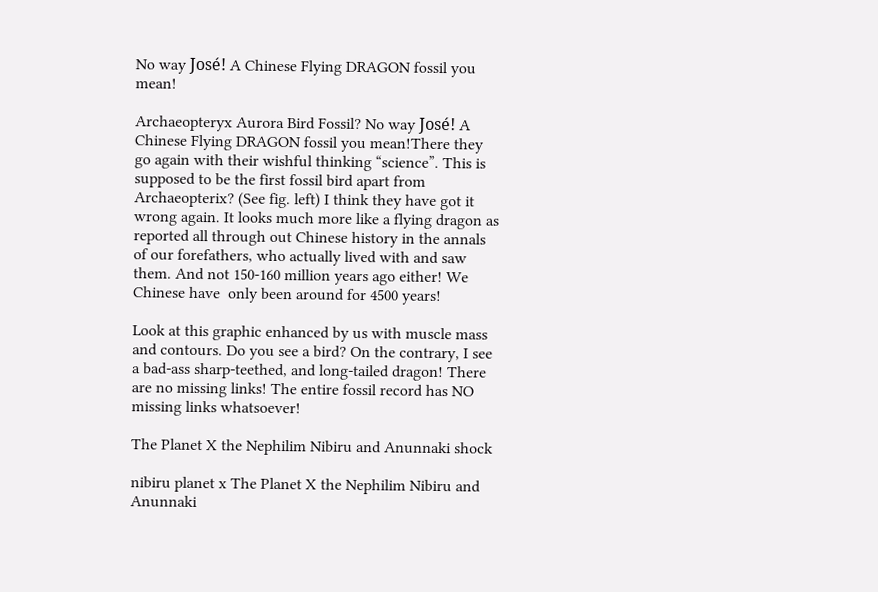No way José! A Chinese Flying DRAGON fossil you mean!

Archaeopteryx Aurora Bird Fossil? No way José! A Chinese Flying DRAGON fossil you mean!There they go again with their wishful thinking “science”. This is supposed to be the first fossil bird apart from Archaeopterix? (See fig. left) I think they have got it wrong again. It looks much more like a flying dragon as reported all through out Chinese history in the annals of our forefathers, who actually lived with and saw them. And not 150-160 million years ago either! We Chinese have  only been around for 4500 years!

Look at this graphic enhanced by us with muscle mass and contours. Do you see a bird? On the contrary, I see a bad-ass sharp-teethed, and long-tailed dragon! There are no missing links! The entire fossil record has NO missing links whatsoever!

The Planet X the Nephilim Nibiru and Anunnaki shock

nibiru planet x The Planet X the Nephilim Nibiru and Anunnaki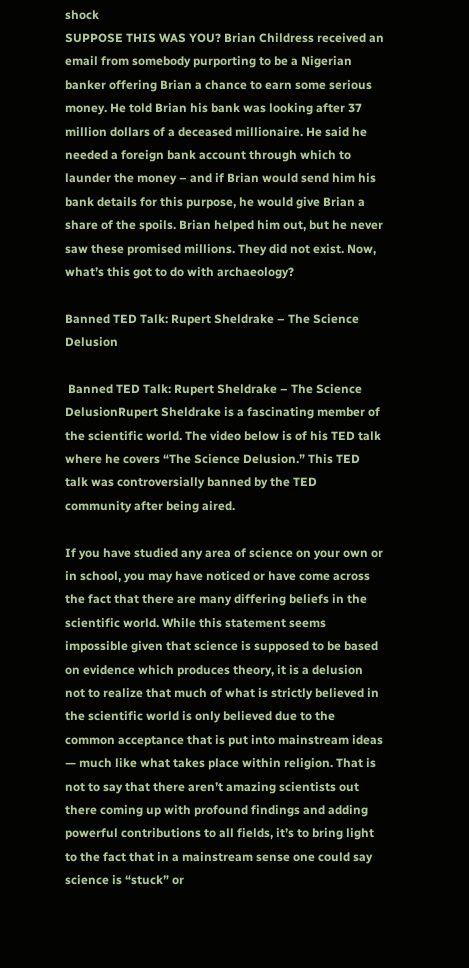shock
SUPPOSE THIS WAS YOU? Brian Childress received an email from somebody purporting to be a Nigerian banker offering Brian a chance to earn some serious money. He told Brian his bank was looking after 37 million dollars of a deceased millionaire. He said he needed a foreign bank account through which to launder the money – and if Brian would send him his bank details for this purpose, he would give Brian a share of the spoils. Brian helped him out, but he never saw these promised millions. They did not exist. Now, what’s this got to do with archaeology?

Banned TED Talk: Rupert Sheldrake – The Science Delusion

 Banned TED Talk: Rupert Sheldrake – The Science DelusionRupert Sheldrake is a fascinating member of the scientific world. The video below is of his TED talk where he covers “The Science Delusion.” This TED talk was controversially banned by the TED community after being aired.

If you have studied any area of science on your own or in school, you may have noticed or have come across the fact that there are many differing beliefs in the scientific world. While this statement seems impossible given that science is supposed to be based on evidence which produces theory, it is a delusion not to realize that much of what is strictly believed in the scientific world is only believed due to the common acceptance that is put into mainstream ideas — much like what takes place within religion. That is not to say that there aren’t amazing scientists out there coming up with profound findings and adding powerful contributions to all fields, it’s to bring light to the fact that in a mainstream sense one could say science is “stuck” or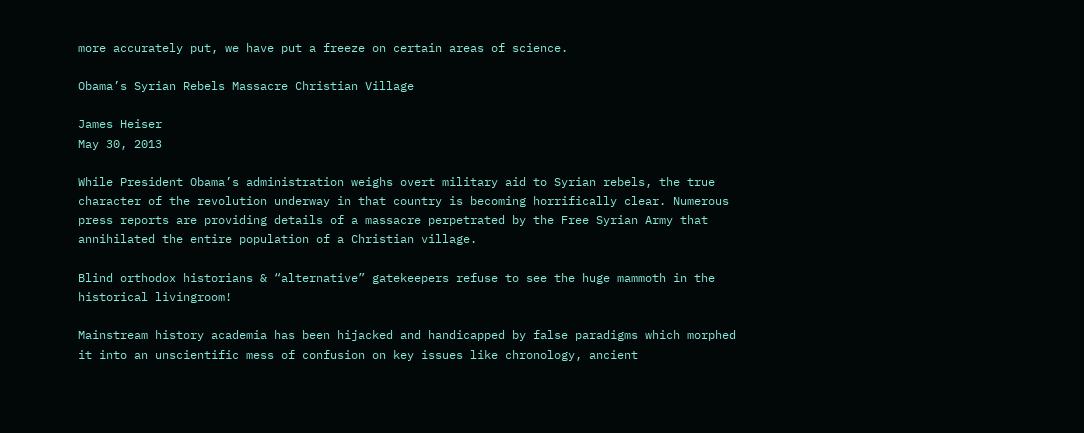more accurately put, we have put a freeze on certain areas of science.

Obama’s Syrian Rebels Massacre Christian Village

James Heiser
May 30, 2013

While President Obama’s administration weighs overt military aid to Syrian rebels, the true character of the revolution underway in that country is becoming horrifically clear. Numerous press reports are providing details of a massacre perpetrated by the Free Syrian Army that annihilated the entire population of a Christian village.

Blind orthodox historians & “alternative” gatekeepers refuse to see the huge mammoth in the historical livingroom!

Mainstream history academia has been hijacked and handicapped by false paradigms which morphed it into an unscientific mess of confusion on key issues like chronology, ancient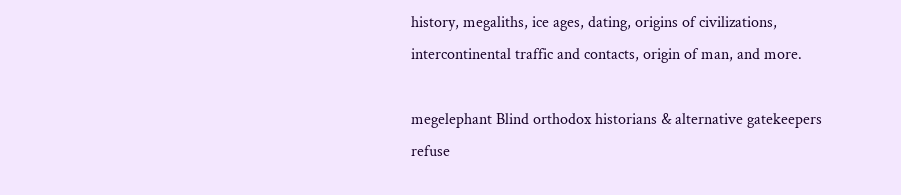history, megaliths, ice ages, dating, origins of civilizations, intercontinental traffic and contacts, origin of man, and more.

megelephant Blind orthodox historians & alternative gatekeepers refuse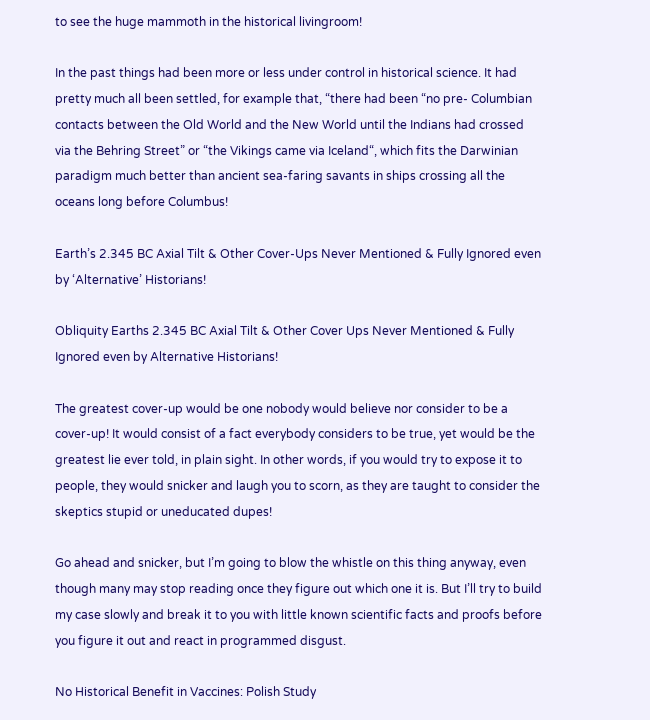to see the huge mammoth in the historical livingroom!

In the past things had been more or less under control in historical science. It had pretty much all been settled, for example that, “there had been “no pre- Columbian contacts between the Old World and the New World until the Indians had crossed via the Behring Street” or “the Vikings came via Iceland“, which fits the Darwinian paradigm much better than ancient sea-faring savants in ships crossing all the oceans long before Columbus!

Earth’s 2.345 BC Axial Tilt & Other Cover-Ups Never Mentioned & Fully Ignored even by ‘Alternative’ Historians!

Obliquity Earths 2.345 BC Axial Tilt & Other Cover Ups Never Mentioned & Fully Ignored even by Alternative Historians!

The greatest cover-up would be one nobody would believe nor consider to be a cover-up! It would consist of a fact everybody considers to be true, yet would be the greatest lie ever told, in plain sight. In other words, if you would try to expose it to people, they would snicker and laugh you to scorn, as they are taught to consider the skeptics stupid or uneducated dupes!

Go ahead and snicker, but I’m going to blow the whistle on this thing anyway, even though many may stop reading once they figure out which one it is. But I’ll try to build my case slowly and break it to you with little known scientific facts and proofs before you figure it out and react in programmed disgust.

No Historical Benefit in Vaccines: Polish Study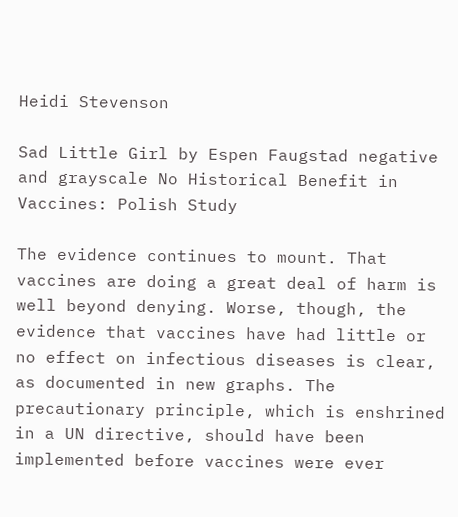Heidi Stevenson

Sad Little Girl by Espen Faugstad negative and grayscale No Historical Benefit in Vaccines: Polish Study

The evidence continues to mount. That vaccines are doing a great deal of harm is well beyond denying. Worse, though, the evidence that vaccines have had little or no effect on infectious diseases is clear, as documented in new graphs. The precautionary principle, which is enshrined in a UN directive, should have been implemented before vaccines were ever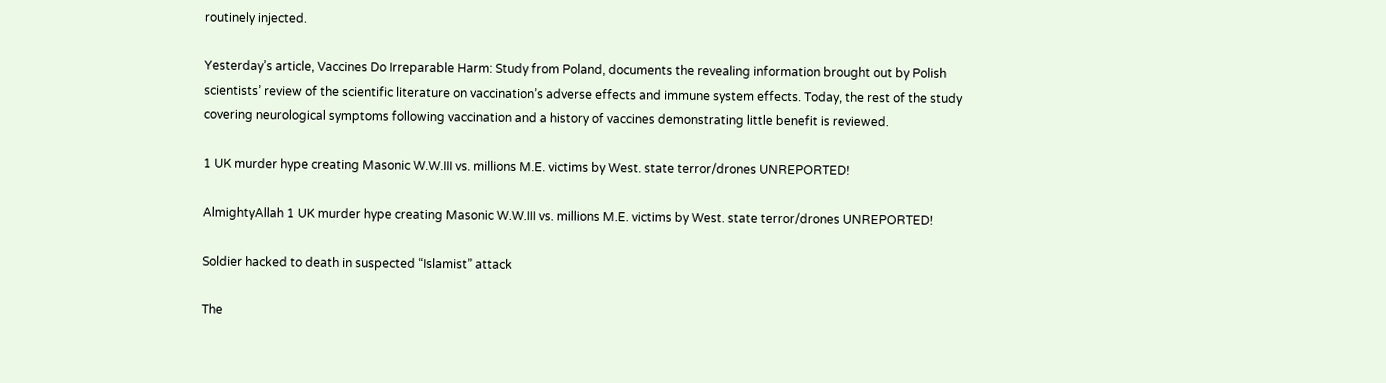routinely injected.

Yesterday’s article, Vaccines Do Irreparable Harm: Study from Poland, documents the revealing information brought out by Polish scientists’ review of the scientific literature on vaccination’s adverse effects and immune system effects. Today, the rest of the study covering neurological symptoms following vaccination and a history of vaccines demonstrating little benefit is reviewed.

1 UK murder hype creating Masonic W.W.III vs. millions M.E. victims by West. state terror/drones UNREPORTED!

AlmightyAllah 1 UK murder hype creating Masonic W.W.III vs. millions M.E. victims by West. state terror/drones UNREPORTED!

Soldier hacked to death in suspected “Islamist” attack

The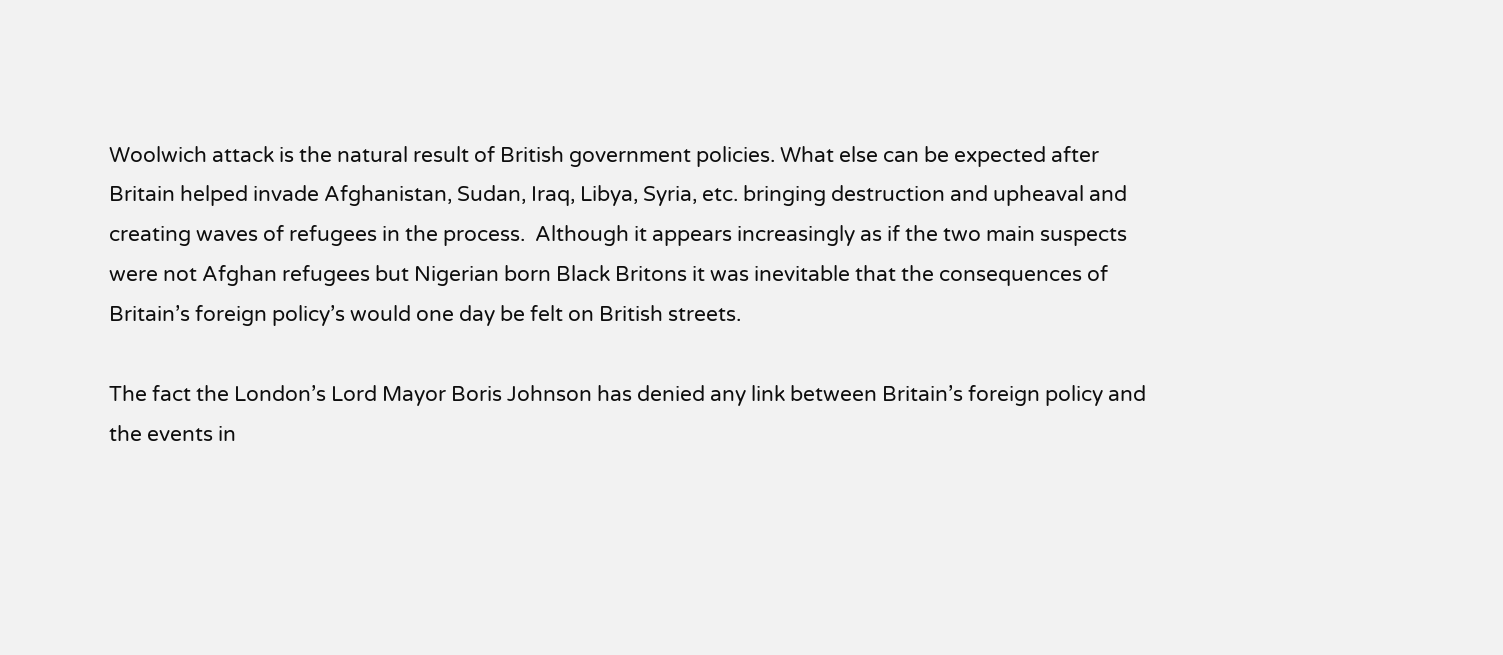Woolwich attack is the natural result of British government policies. What else can be expected after Britain helped invade Afghanistan, Sudan, Iraq, Libya, Syria, etc. bringing destruction and upheaval and creating waves of refugees in the process.  Although it appears increasingly as if the two main suspects were not Afghan refugees but Nigerian born Black Britons it was inevitable that the consequences of Britain’s foreign policy’s would one day be felt on British streets.

The fact the London’s Lord Mayor Boris Johnson has denied any link between Britain’s foreign policy and the events in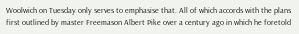Woolwich on Tuesday only serves to emphasise that. All of which accords with the plans first outlined by master Freemason Albert Pike over a century ago in which he foretold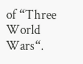of “Three World Wars“.